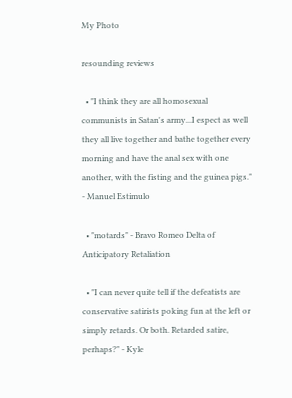My Photo

resounding reviews

  • "I think they are all homosexual communists in Satan's army...I espect as well they all live together and bathe together every morning and have the anal sex with one another, with the fisting and the guinea pigs." - Manuel Estimulo

  • "motards" - Bravo Romeo Delta of Anticipatory Retaliation

  • "I can never quite tell if the defeatists are conservative satirists poking fun at the left or simply retards. Or both. Retarded satire, perhaps?" - Kyle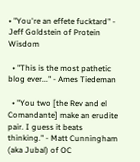• "You're an effete fucktard" - Jeff Goldstein of Protein Wisdom

  • "This is the most pathetic blog ever..." - Ames Tiedeman

  • "You two [the Rev and el Comandante] make an erudite pair. I guess it beats thinking." - Matt Cunningham (aka Jubal) of OC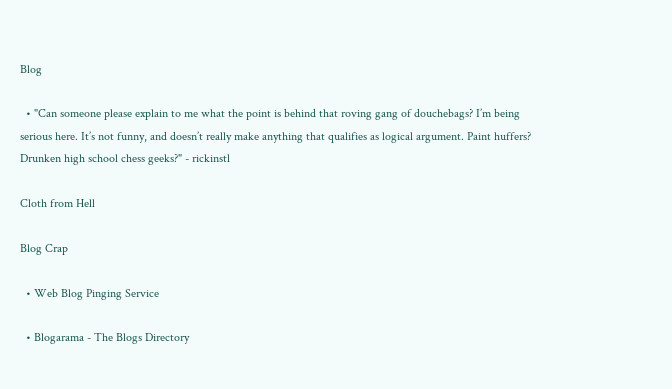Blog

  • "Can someone please explain to me what the point is behind that roving gang of douchebags? I’m being serious here. It’s not funny, and doesn’t really make anything that qualifies as logical argument. Paint huffers? Drunken high school chess geeks?" - rickinstl

Cloth from Hell

Blog Crap

  • Web Blog Pinging Service

  • Blogarama - The Blogs Directory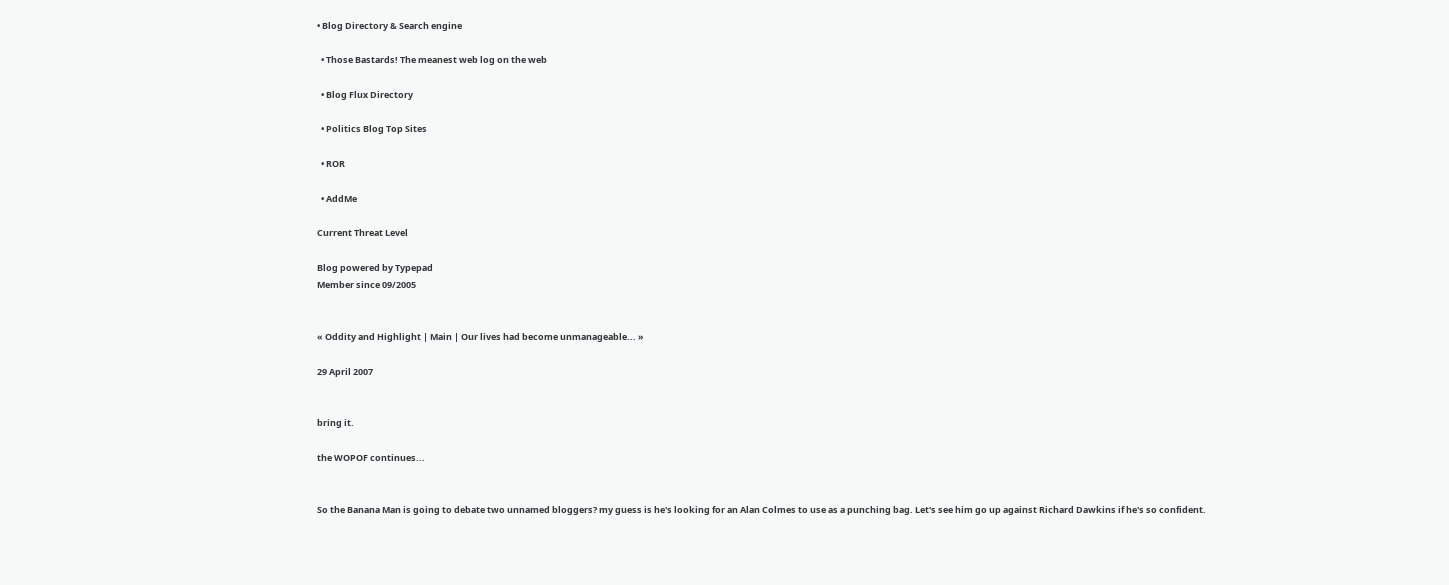• Blog Directory & Search engine

  • Those Bastards! The meanest web log on the web

  • Blog Flux Directory

  • Politics Blog Top Sites

  • ROR

  • AddMe

Current Threat Level

Blog powered by Typepad
Member since 09/2005


« Oddity and Highlight | Main | Our lives had become unmanageable... »

29 April 2007


bring it.

the WOPOF continues...


So the Banana Man is going to debate two unnamed bloggers? my guess is he's looking for an Alan Colmes to use as a punching bag. Let's see him go up against Richard Dawkins if he's so confident.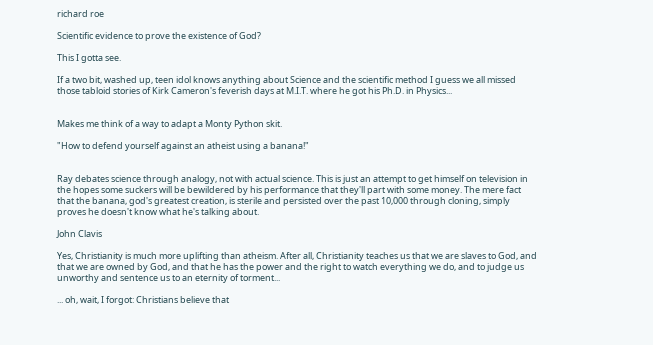richard roe

Scientific evidence to prove the existence of God?

This I gotta see.

If a two bit, washed up, teen idol knows anything about Science and the scientific method I guess we all missed those tabloid stories of Kirk Cameron's feverish days at M.I.T. where he got his Ph.D. in Physics...


Makes me think of a way to adapt a Monty Python skit.

"How to defend yourself against an atheist using a banana!"


Ray debates science through analogy, not with actual science. This is just an attempt to get himself on television in the hopes some suckers will be bewildered by his performance that they'll part with some money. The mere fact that the banana, god's greatest creation, is sterile and persisted over the past 10,000 through cloning, simply proves he doesn't know what he's talking about.

John Clavis

Yes, Christianity is much more uplifting than atheism. After all, Christianity teaches us that we are slaves to God, and that we are owned by God, and that he has the power and the right to watch everything we do, and to judge us unworthy and sentence us to an eternity of torment...

... oh, wait, I forgot: Christians believe that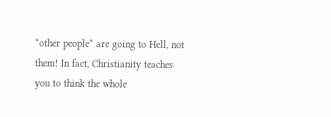*other people* are going to Hell, not them! In fact, Christianity teaches you to think the whole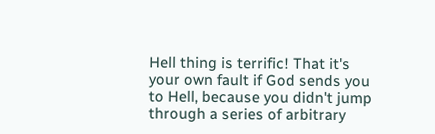Hell thing is terrific! That it's your own fault if God sends you to Hell, because you didn't jump through a series of arbitrary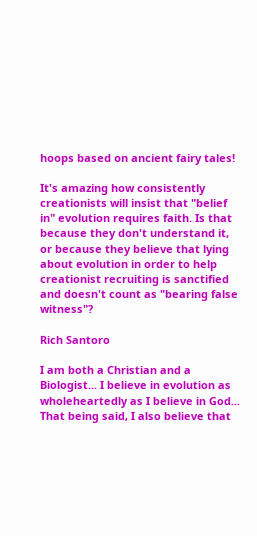hoops based on ancient fairy tales!

It's amazing how consistently creationists will insist that "belief in" evolution requires faith. Is that because they don't understand it, or because they believe that lying about evolution in order to help creationist recruiting is sanctified and doesn't count as "bearing false witness"?

Rich Santoro

I am both a Christian and a Biologist... I believe in evolution as wholeheartedly as I believe in God... That being said, I also believe that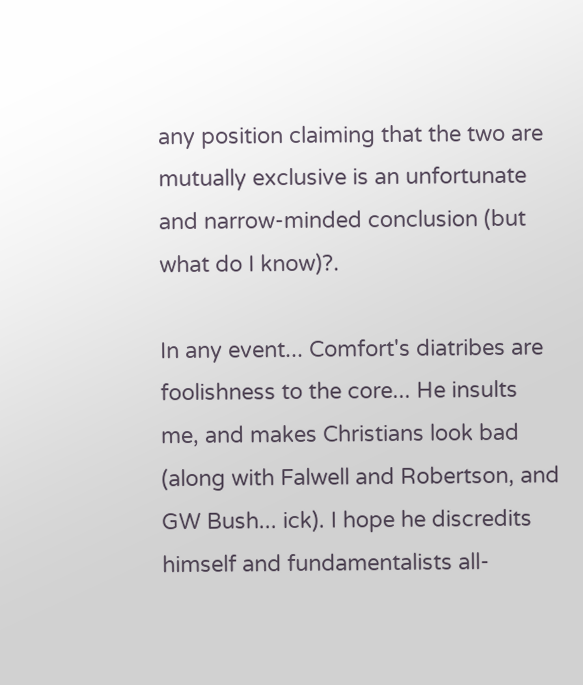any position claiming that the two are mutually exclusive is an unfortunate and narrow-minded conclusion (but what do I know)?.

In any event... Comfort's diatribes are foolishness to the core... He insults me, and makes Christians look bad (along with Falwell and Robertson, and GW Bush... ick). I hope he discredits himself and fundamentalists all-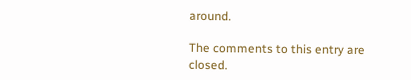around.

The comments to this entry are closed.